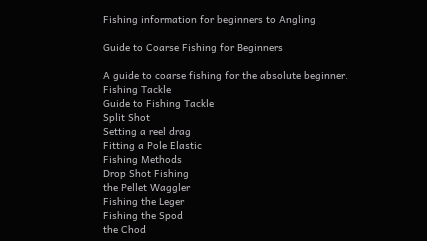Fishing information for beginners to Angling

Guide to Coarse Fishing for Beginners

A guide to coarse fishing for the absolute beginner.
Fishing Tackle
Guide to Fishing Tackle
Split Shot
Setting a reel drag
Fitting a Pole Elastic
Fishing Methods
Drop Shot Fishing
the Pellet Waggler
Fishing the Leger
Fishing the Spod
the Chod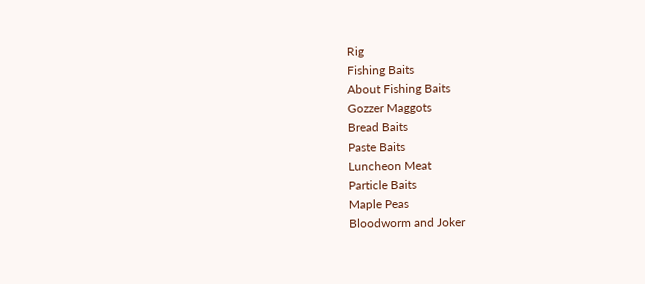Rig
Fishing Baits
About Fishing Baits
Gozzer Maggots
Bread Baits
Paste Baits
Luncheon Meat
Particle Baits
Maple Peas
Bloodworm and Joker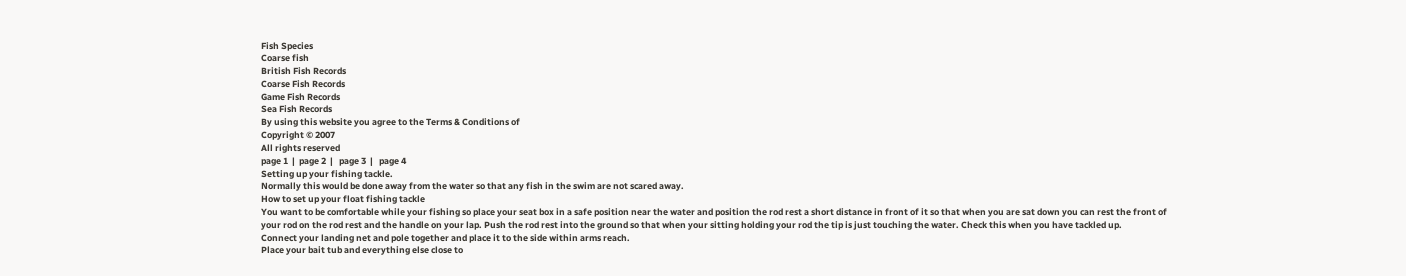Fish Species
Coarse fish
British Fish Records
Coarse Fish Records
Game Fish Records
Sea Fish Records
By using this website you agree to the Terms & Conditions of
Copyright © 2007
All rights reserved
page 1  |  page 2  |   page 3  |   page 4
Setting up your fishing tackle.
Normally this would be done away from the water so that any fish in the swim are not scared away.
How to set up your float fishing tackle
You want to be comfortable while your fishing so place your seat box in a safe position near the water and position the rod rest a short distance in front of it so that when you are sat down you can rest the front of your rod on the rod rest and the handle on your lap. Push the rod rest into the ground so that when your sitting holding your rod the tip is just touching the water. Check this when you have tackled up.
Connect your landing net and pole together and place it to the side within arms reach.
Place your bait tub and everything else close to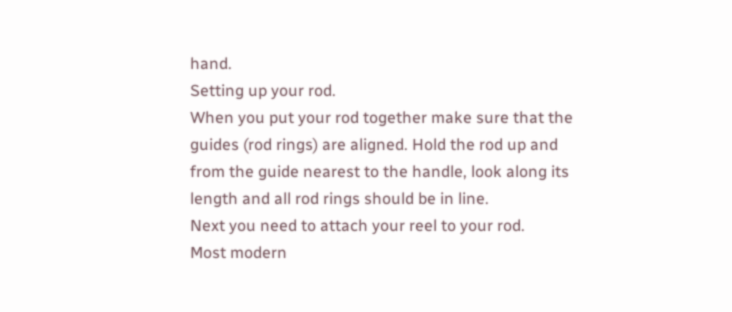hand.
Setting up your rod.
When you put your rod together make sure that the guides (rod rings) are aligned. Hold the rod up and from the guide nearest to the handle, look along its length and all rod rings should be in line.
Next you need to attach your reel to your rod.
Most modern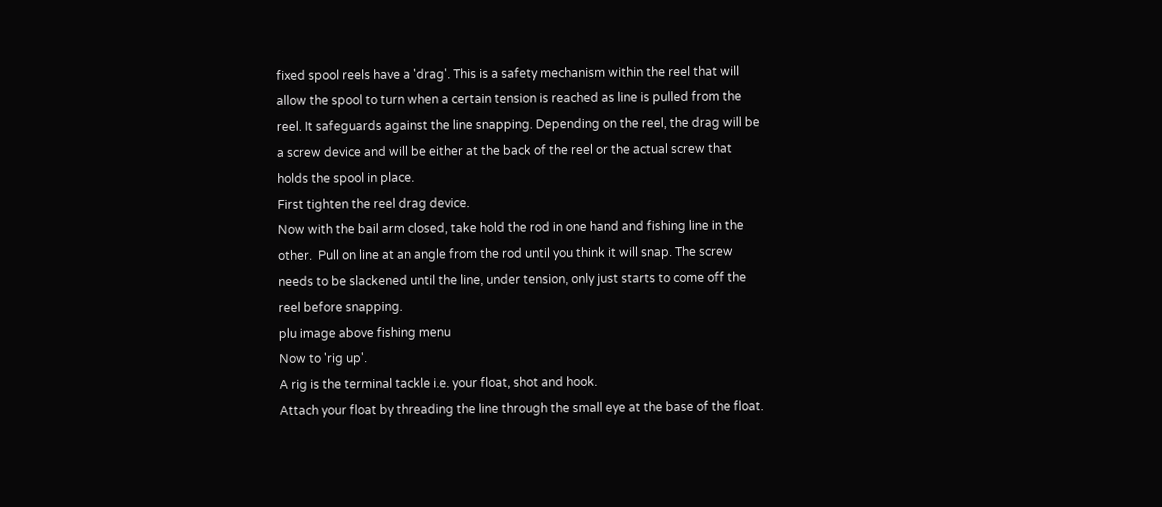fixed spool reels have a 'drag'. This is a safety mechanism within the reel that will allow the spool to turn when a certain tension is reached as line is pulled from the reel. It safeguards against the line snapping. Depending on the reel, the drag will be a screw device and will be either at the back of the reel or the actual screw that holds the spool in place.
First tighten the reel drag device.
Now with the bail arm closed, take hold the rod in one hand and fishing line in the other.  Pull on line at an angle from the rod until you think it will snap. The screw needs to be slackened until the line, under tension, only just starts to come off the reel before snapping.
plu image above fishing menu
Now to 'rig up'.
A rig is the terminal tackle i.e. your float, shot and hook.
Attach your float by threading the line through the small eye at the base of the float.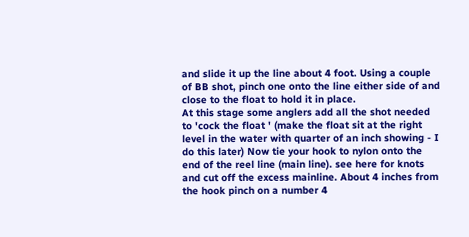and slide it up the line about 4 foot. Using a couple of BB shot, pinch one onto the line either side of and close to the float to hold it in place.
At this stage some anglers add all the shot needed to 'cock the float ' (make the float sit at the right level in the water with quarter of an inch showing - I do this later) Now tie your hook to nylon onto the end of the reel line (main line). see here for knots and cut off the excess mainline. About 4 inches from the hook pinch on a number 4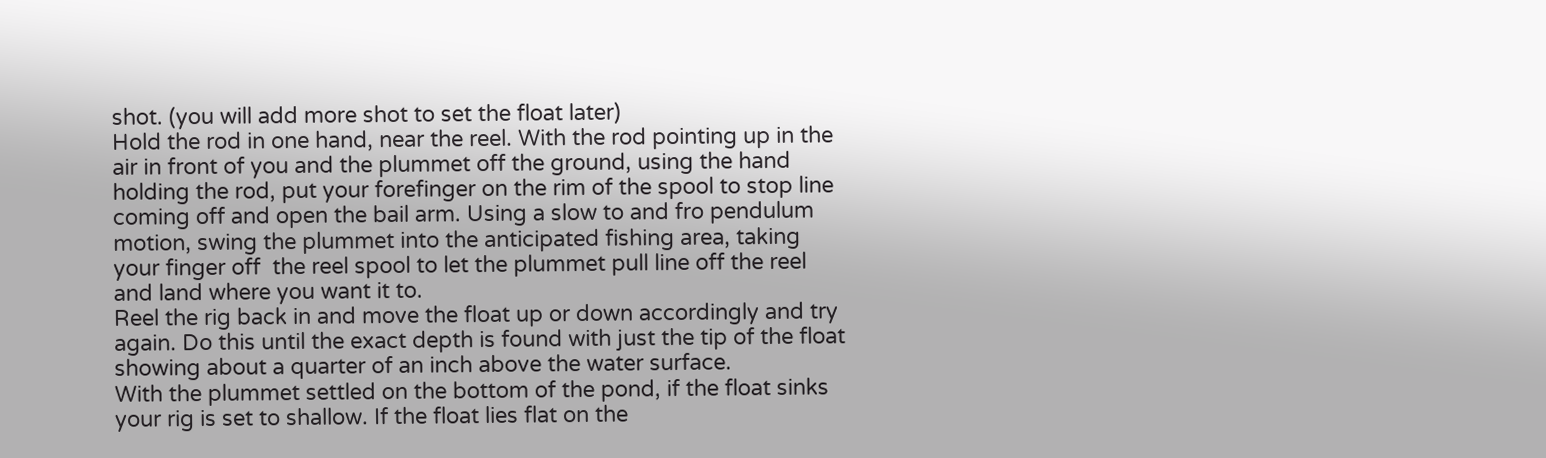shot. (you will add more shot to set the float later)
Hold the rod in one hand, near the reel. With the rod pointing up in the air in front of you and the plummet off the ground, using the hand holding the rod, put your forefinger on the rim of the spool to stop line coming off and open the bail arm. Using a slow to and fro pendulum motion, swing the plummet into the anticipated fishing area, taking your finger off  the reel spool to let the plummet pull line off the reel and land where you want it to.
Reel the rig back in and move the float up or down accordingly and try again. Do this until the exact depth is found with just the tip of the float showing about a quarter of an inch above the water surface.
With the plummet settled on the bottom of the pond, if the float sinks your rig is set to shallow. If the float lies flat on the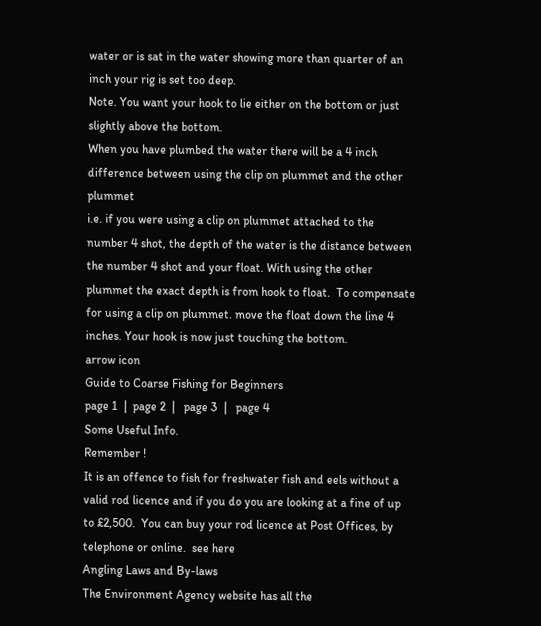water or is sat in the water showing more than quarter of an inch your rig is set too deep.
Note. You want your hook to lie either on the bottom or just slightly above the bottom.
When you have plumbed the water there will be a 4 inch difference between using the clip on plummet and the other plummet
i.e. if you were using a clip on plummet attached to the number 4 shot, the depth of the water is the distance between the number 4 shot and your float. With using the other plummet the exact depth is from hook to float.  To compensate for using a clip on plummet. move the float down the line 4 inches. Your hook is now just touching the bottom.
arrow icon
Guide to Coarse Fishing for Beginners
page 1  |  page 2  |   page 3  |   page 4
Some Useful Info.
Remember !
It is an offence to fish for freshwater fish and eels without a valid rod licence and if you do you are looking at a fine of up to £2,500.  You can buy your rod licence at Post Offices, by telephone or online.  see here
Angling Laws and By-laws
The Environment Agency website has all the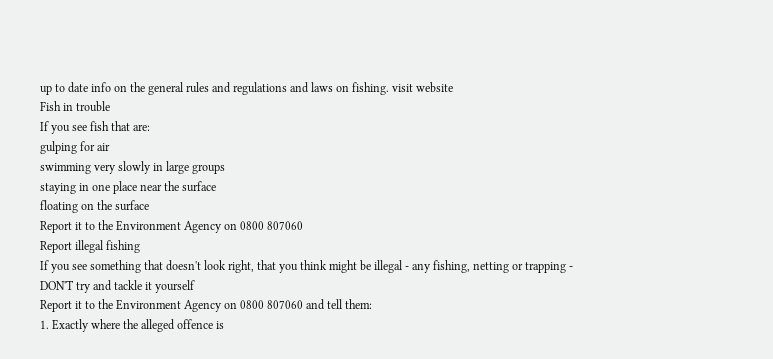up to date info on the general rules and regulations and laws on fishing. visit website
Fish in trouble
If you see fish that are:
gulping for air
swimming very slowly in large groups
staying in one place near the surface
floating on the surface
Report it to the Environment Agency on 0800 807060
Report illegal fishing
If you see something that doesn't look right, that you think might be illegal - any fishing, netting or trapping - DON'T try and tackle it yourself
Report it to the Environment Agency on 0800 807060 and tell them:
1. Exactly where the alleged offence is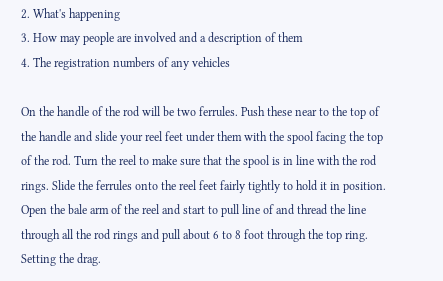2. What's happening
3. How may people are involved and a description of them
4. The registration numbers of any vehicles

On the handle of the rod will be two ferrules. Push these near to the top of the handle and slide your reel feet under them with the spool facing the top of the rod. Turn the reel to make sure that the spool is in line with the rod rings. Slide the ferrules onto the reel feet fairly tightly to hold it in position. Open the bale arm of the reel and start to pull line of and thread the line through all the rod rings and pull about 6 to 8 foot through the top ring.
Setting the drag.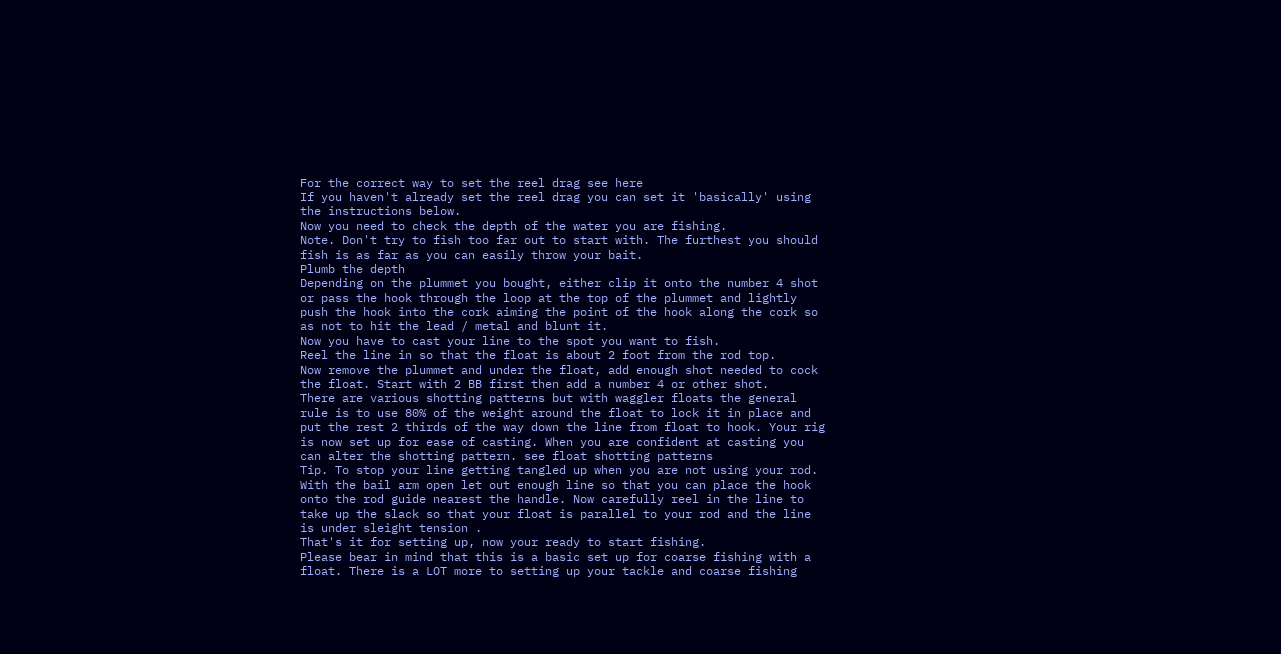For the correct way to set the reel drag see here
If you haven't already set the reel drag you can set it 'basically' using the instructions below.
Now you need to check the depth of the water you are fishing.
Note. Don't try to fish too far out to start with. The furthest you should fish is as far as you can easily throw your bait.
Plumb the depth
Depending on the plummet you bought, either clip it onto the number 4 shot or pass the hook through the loop at the top of the plummet and lightly push the hook into the cork aiming the point of the hook along the cork so as not to hit the lead / metal and blunt it.
Now you have to cast your line to the spot you want to fish.
Reel the line in so that the float is about 2 foot from the rod top.
Now remove the plummet and under the float, add enough shot needed to cock the float. Start with 2 BB first then add a number 4 or other shot.
There are various shotting patterns but with waggler floats the general rule is to use 80% of the weight around the float to lock it in place and put the rest 2 thirds of the way down the line from float to hook. Your rig is now set up for ease of casting. When you are confident at casting you can alter the shotting pattern. see float shotting patterns
Tip. To stop your line getting tangled up when you are not using your rod. With the bail arm open let out enough line so that you can place the hook onto the rod guide nearest the handle. Now carefully reel in the line to take up the slack so that your float is parallel to your rod and the line is under sleight tension .
That's it for setting up, now your ready to start fishing.
Please bear in mind that this is a basic set up for coarse fishing with a float. There is a LOT more to setting up your tackle and coarse fishing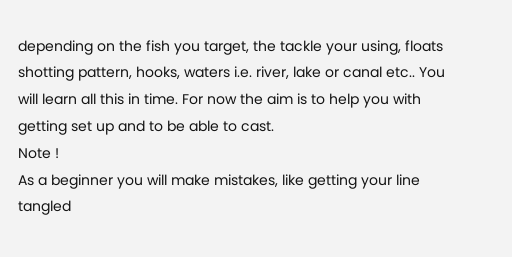depending on the fish you target, the tackle your using, floats shotting pattern, hooks, waters i.e. river, lake or canal etc.. You will learn all this in time. For now the aim is to help you with getting set up and to be able to cast.
Note !
As a beginner you will make mistakes, like getting your line tangled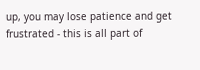up, you may lose patience and get frustrated - this is all part of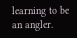learning to be an angler.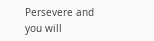Persevere and you will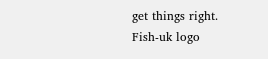get things right.
Fish-uk logo